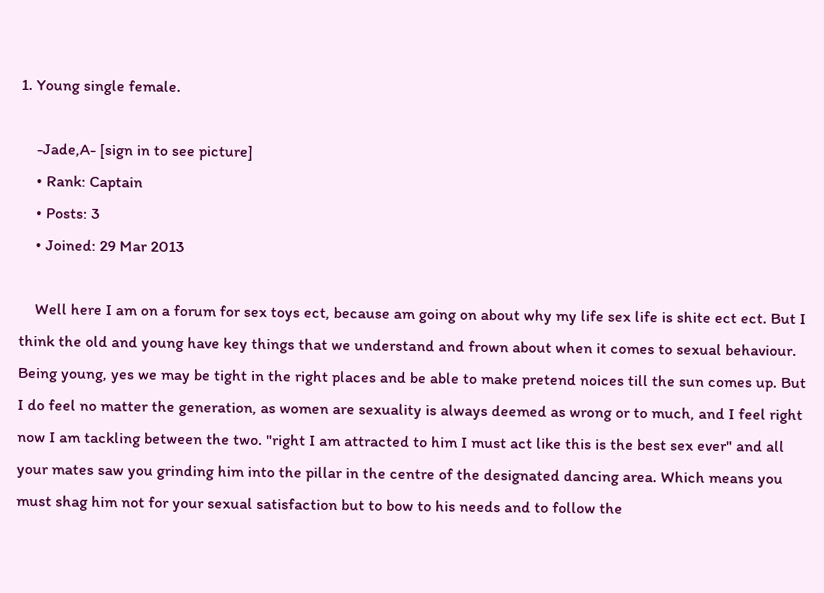1. Young single female.

    -Jade,A- [sign in to see picture]
    • Rank: Captain
    • Posts: 3
    • Joined: 29 Mar 2013

    Well here I am on a forum for sex toys ect, because am going on about why my life sex life is shite ect ect. But I think the old and young have key things that we understand and frown about when it comes to sexual behaviour. Being young, yes we may be tight in the right places and be able to make pretend noices till the sun comes up. But I do feel no matter the generation, as women are sexuality is always deemed as wrong or to much, and I feel right now I am tackling between the two. "right I am attracted to him I must act like this is the best sex ever" and all your mates saw you grinding him into the pillar in the centre of the designated dancing area. Which means you must shag him not for your sexual satisfaction but to bow to his needs and to follow the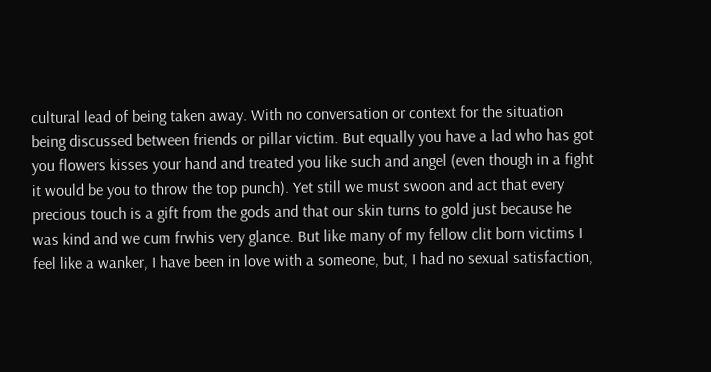cultural lead of being taken away. With no conversation or context for the situation being discussed between friends or pillar victim. But equally you have a lad who has got you flowers kisses your hand and treated you like such and angel (even though in a fight it would be you to throw the top punch). Yet still we must swoon and act that every precious touch is a gift from the gods and that our skin turns to gold just because he was kind and we cum frwhis very glance. But like many of my fellow clit born victims I feel like a wanker, I have been in love with a someone, but, I had no sexual satisfaction,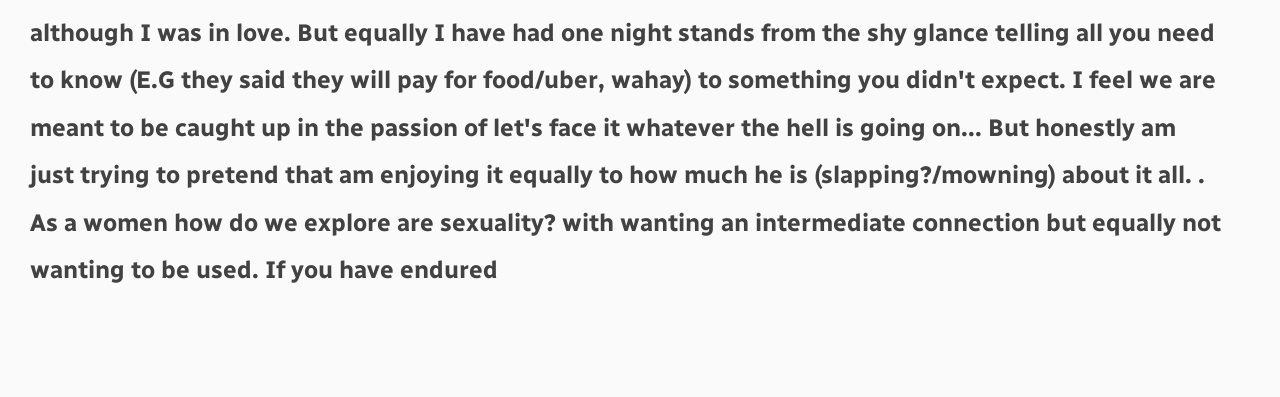although I was in love. But equally I have had one night stands from the shy glance telling all you need to know (E.G they said they will pay for food/uber, wahay) to something you didn't expect. I feel we are meant to be caught up in the passion of let's face it whatever the hell is going on... But honestly am just trying to pretend that am enjoying it equally to how much he is (slapping?/mowning) about it all. . As a women how do we explore are sexuality? with wanting an intermediate connection but equally not wanting to be used. If you have endured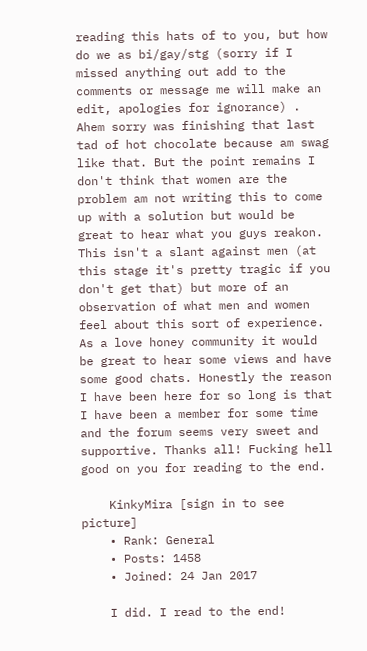reading this hats of to you, but how do we as bi/gay/stg (sorry if I missed anything out add to the comments or message me will make an edit, apologies for ignorance) . Ahem sorry was finishing that last tad of hot chocolate because am swag like that. But the point remains I don't think that women are the problem am not writing this to come up with a solution but would be great to hear what you guys reakon. This isn't a slant against men (at this stage it's pretty tragic if you don't get that) but more of an observation of what men and women feel about this sort of experience. As a love honey community it would be great to hear some views and have some good chats. Honestly the reason I have been here for so long is that I have been a member for some time and the forum seems very sweet and supportive. Thanks all! Fucking hell good on you for reading to the end.

    KinkyMira [sign in to see picture]
    • Rank: General
    • Posts: 1458
    • Joined: 24 Jan 2017

    I did. I read to the end!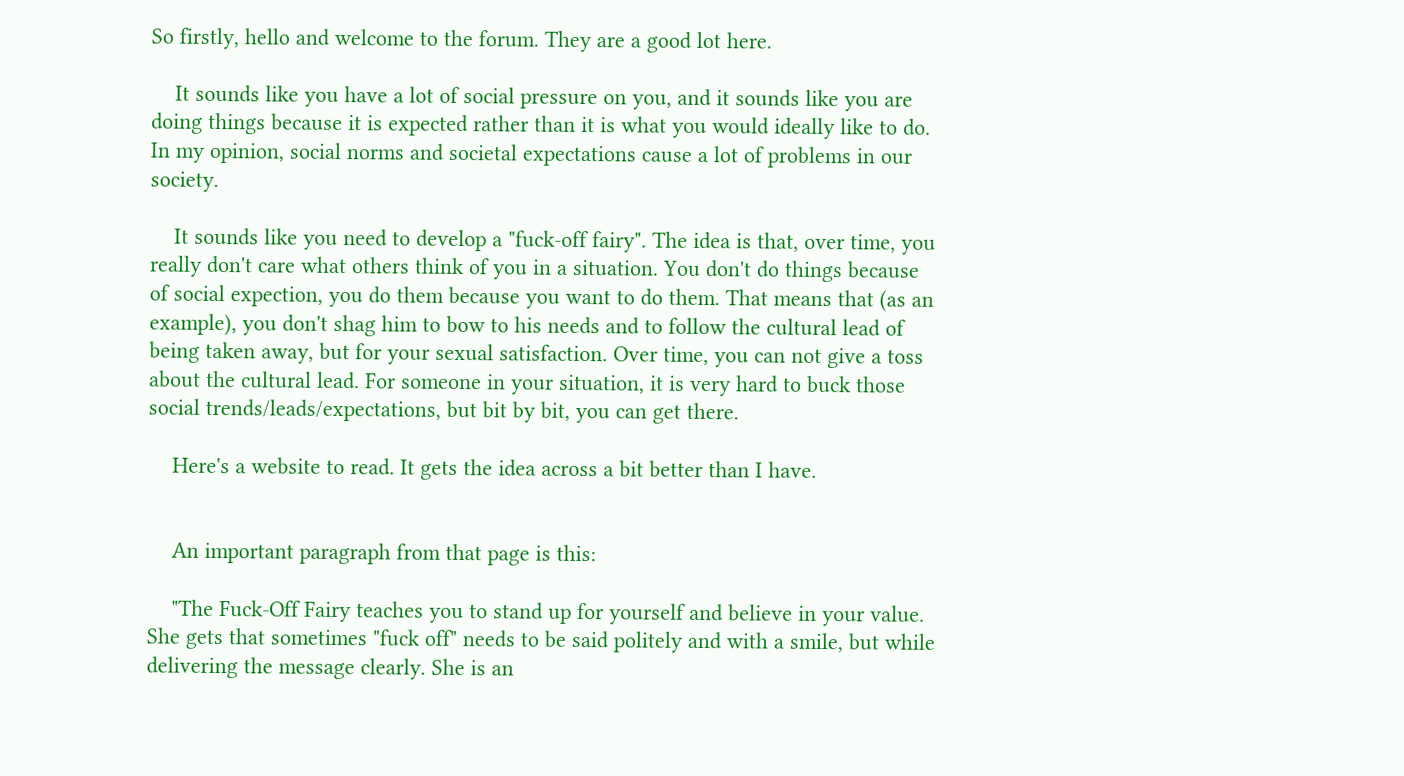So firstly, hello and welcome to the forum. They are a good lot here.

    It sounds like you have a lot of social pressure on you, and it sounds like you are doing things because it is expected rather than it is what you would ideally like to do. In my opinion, social norms and societal expectations cause a lot of problems in our society.

    It sounds like you need to develop a "fuck-off fairy". The idea is that, over time, you really don't care what others think of you in a situation. You don't do things because of social expection, you do them because you want to do them. That means that (as an example), you don't shag him to bow to his needs and to follow the cultural lead of being taken away, but for your sexual satisfaction. Over time, you can not give a toss about the cultural lead. For someone in your situation, it is very hard to buck those social trends/leads/expectations, but bit by bit, you can get there.

    Here's a website to read. It gets the idea across a bit better than I have.


    An important paragraph from that page is this:

    "The Fuck-Off Fairy teaches you to stand up for yourself and believe in your value. She gets that sometimes "fuck off" needs to be said politely and with a smile, but while delivering the message clearly. She is an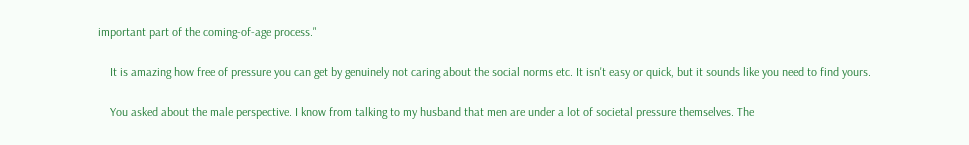important part of the coming-of-age process."

    It is amazing how free of pressure you can get by genuinely not caring about the social norms etc. It isn't easy or quick, but it sounds like you need to find yours.

    You asked about the male perspective. I know from talking to my husband that men are under a lot of societal pressure themselves. The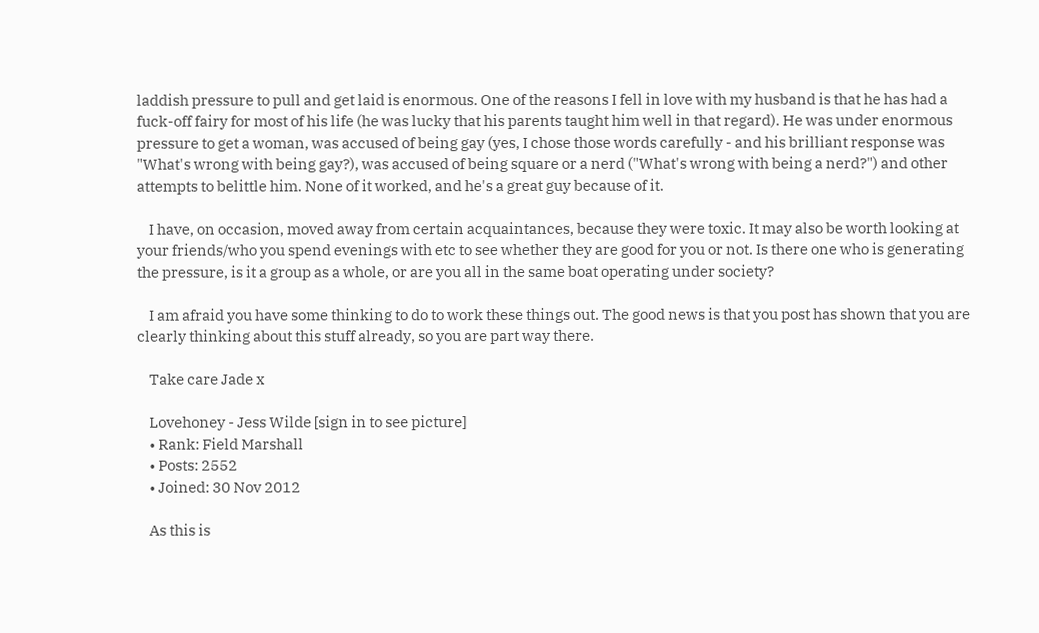laddish pressure to pull and get laid is enormous. One of the reasons I fell in love with my husband is that he has had a fuck-off fairy for most of his life (he was lucky that his parents taught him well in that regard). He was under enormous pressure to get a woman, was accused of being gay (yes, I chose those words carefully - and his brilliant response was "What's wrong with being gay?), was accused of being square or a nerd ("What's wrong with being a nerd?") and other attempts to belittle him. None of it worked, and he's a great guy because of it.

    I have, on occasion, moved away from certain acquaintances, because they were toxic. It may also be worth looking at your friends/who you spend evenings with etc to see whether they are good for you or not. Is there one who is generating the pressure, is it a group as a whole, or are you all in the same boat operating under society?

    I am afraid you have some thinking to do to work these things out. The good news is that you post has shown that you are clearly thinking about this stuff already, so you are part way there.

    Take care Jade x

    Lovehoney - Jess Wilde [sign in to see picture]
    • Rank: Field Marshall
    • Posts: 2552
    • Joined: 30 Nov 2012

    As this is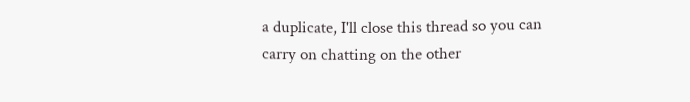a duplicate, I'll close this thread so you can carry on chatting on the other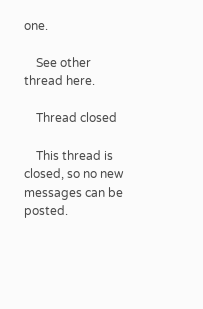one.

    See other thread here.

    Thread closed

    This thread is closed, so no new messages can be posted.